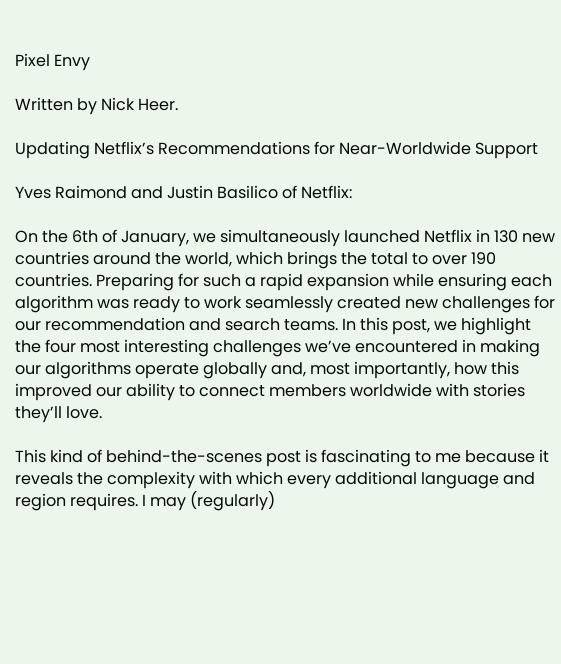Pixel Envy

Written by Nick Heer.

Updating Netflix’s Recommendations for Near-Worldwide Support

Yves Raimond and Justin Basilico of Netflix:

On the 6th of January, we simultaneously launched Netflix in 130 new countries around the world, which brings the total to over 190 countries. Preparing for such a rapid expansion while ensuring each algorithm was ready to work seamlessly created new challenges for our recommendation and search teams. In this post, we highlight the four most interesting challenges we’ve encountered in making our algorithms operate globally and, most importantly, how this improved our ability to connect members worldwide with stories they’ll love.

This kind of behind-the-scenes post is fascinating to me because it reveals the complexity with which every additional language and region requires. I may (regularly)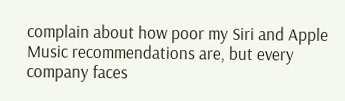complain about how poor my Siri and Apple Music recommendations are, but every company faces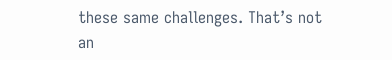these same challenges. That’s not an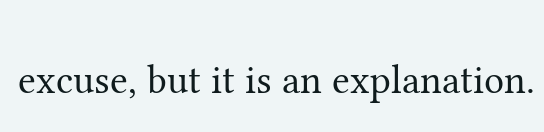excuse, but it is an explanation.